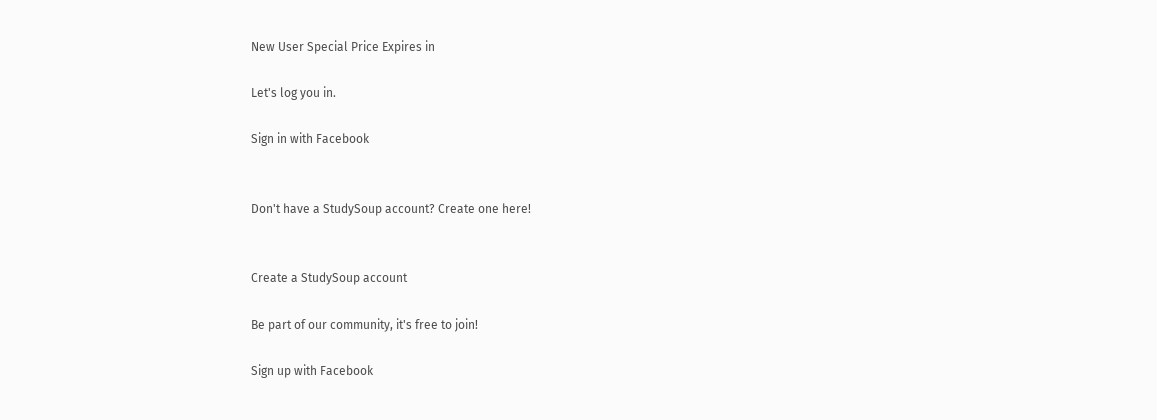New User Special Price Expires in

Let's log you in.

Sign in with Facebook


Don't have a StudySoup account? Create one here!


Create a StudySoup account

Be part of our community, it's free to join!

Sign up with Facebook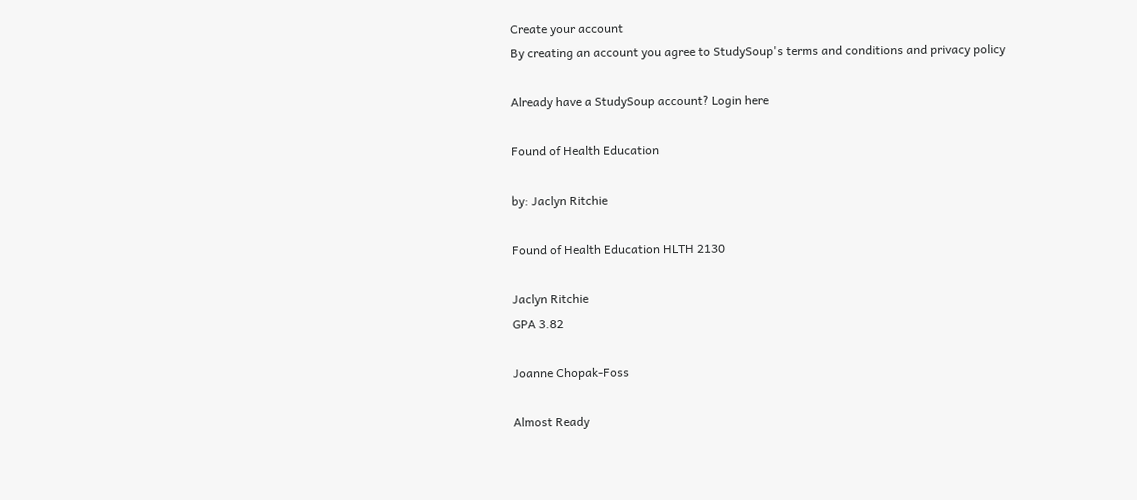Create your account
By creating an account you agree to StudySoup's terms and conditions and privacy policy

Already have a StudySoup account? Login here

Found of Health Education

by: Jaclyn Ritchie

Found of Health Education HLTH 2130

Jaclyn Ritchie
GPA 3.82

Joanne Chopak-Foss

Almost Ready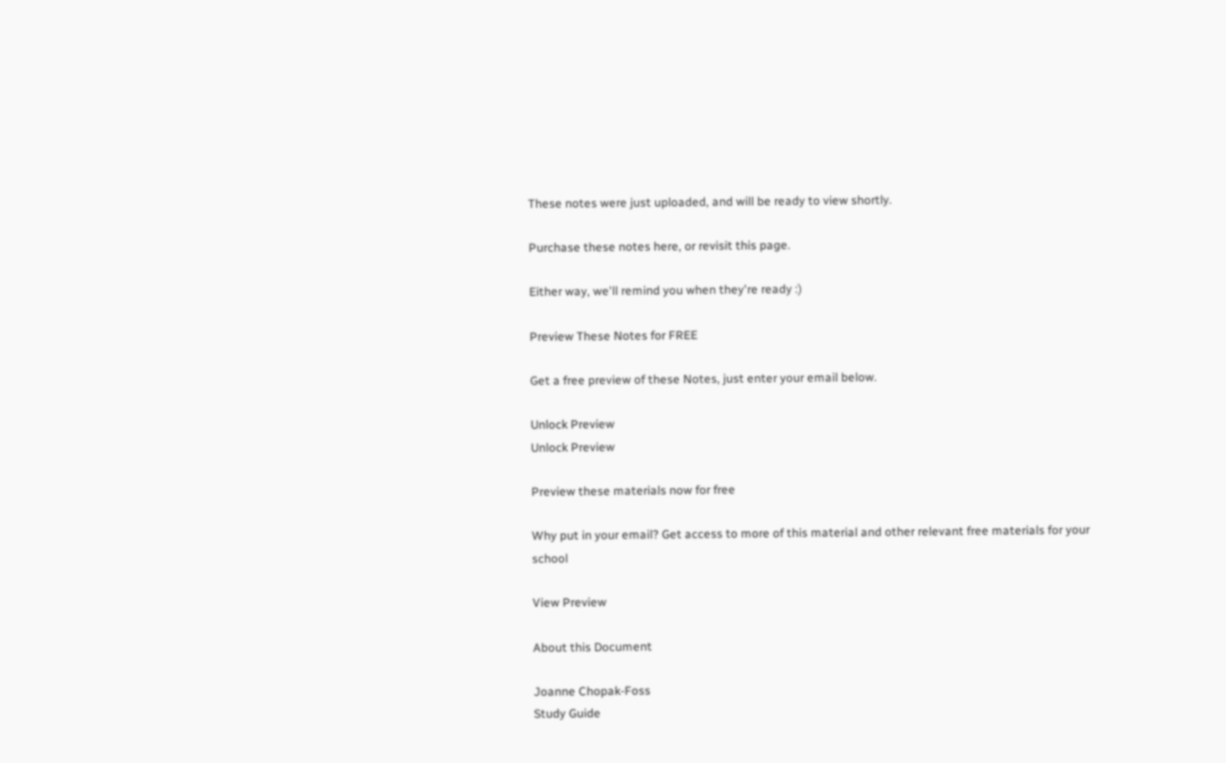These notes were just uploaded, and will be ready to view shortly.

Purchase these notes here, or revisit this page.

Either way, we'll remind you when they're ready :)

Preview These Notes for FREE

Get a free preview of these Notes, just enter your email below.

Unlock Preview
Unlock Preview

Preview these materials now for free

Why put in your email? Get access to more of this material and other relevant free materials for your school

View Preview

About this Document

Joanne Chopak-Foss
Study Guide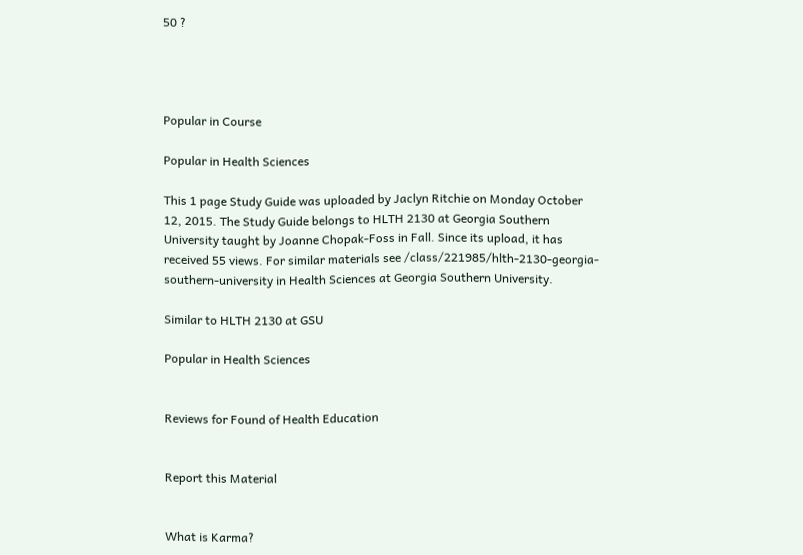50 ?




Popular in Course

Popular in Health Sciences

This 1 page Study Guide was uploaded by Jaclyn Ritchie on Monday October 12, 2015. The Study Guide belongs to HLTH 2130 at Georgia Southern University taught by Joanne Chopak-Foss in Fall. Since its upload, it has received 55 views. For similar materials see /class/221985/hlth-2130-georgia-southern-university in Health Sciences at Georgia Southern University.

Similar to HLTH 2130 at GSU

Popular in Health Sciences


Reviews for Found of Health Education


Report this Material


What is Karma?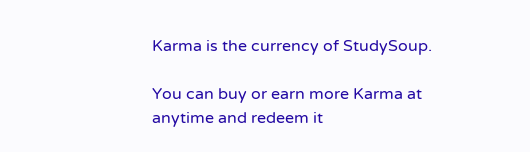Karma is the currency of StudySoup.

You can buy or earn more Karma at anytime and redeem it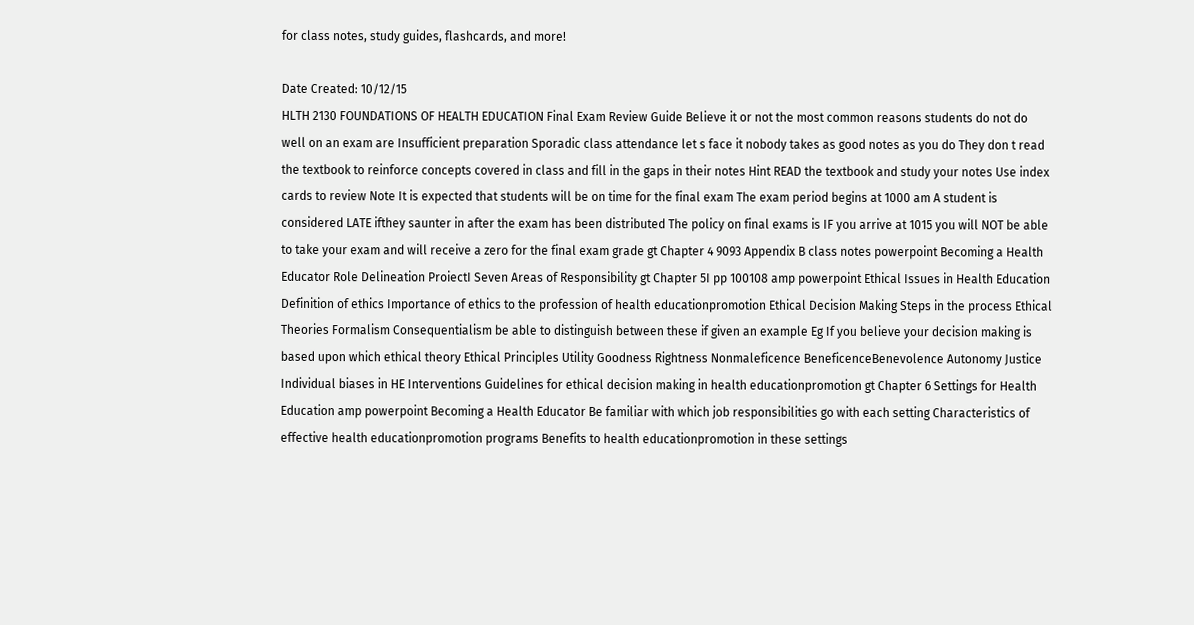for class notes, study guides, flashcards, and more!

Date Created: 10/12/15
HLTH 2130 FOUNDATIONS OF HEALTH EDUCATION Final Exam Review Guide Believe it or not the most common reasons students do not do well on an exam are Insufficient preparation Sporadic class attendance let s face it nobody takes as good notes as you do They don t read the textbook to reinforce concepts covered in class and fill in the gaps in their notes Hint READ the textbook and study your notes Use index cards to review Note It is expected that students will be on time for the final exam The exam period begins at 1000 am A student is considered LATE ifthey saunter in after the exam has been distributed The policy on final exams is IF you arrive at 1015 you will NOT be able to take your exam and will receive a zero for the final exam grade gt Chapter 4 9093 Appendix B class notes powerpoint Becoming a Health Educator Role Delineation ProiectI Seven Areas of Responsibility gt Chapter 5I pp 100108 amp powerpoint Ethical Issues in Health Education Definition of ethics Importance of ethics to the profession of health educationpromotion Ethical Decision Making Steps in the process Ethical Theories Formalism Consequentialism be able to distinguish between these if given an example Eg If you believe your decision making is based upon which ethical theory Ethical Principles Utility Goodness Rightness Nonmaleficence BeneficenceBenevolence Autonomy Justice Individual biases in HE Interventions Guidelines for ethical decision making in health educationpromotion gt Chapter 6 Settings for Health Education amp powerpoint Becoming a Health Educator Be familiar with which job responsibilities go with each setting Characteristics of effective health educationpromotion programs Benefits to health educationpromotion in these settings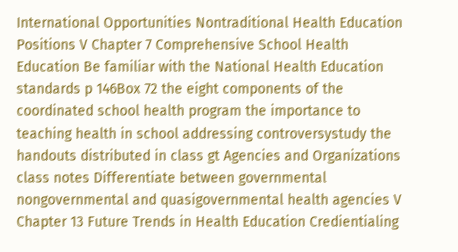International Opportunities Nontraditional Health Education Positions V Chapter 7 Comprehensive School Health Education Be familiar with the National Health Education standards p 146Box 72 the eight components of the coordinated school health program the importance to teaching health in school addressing controversystudy the handouts distributed in class gt Agencies and Organizations class notes Differentiate between governmental nongovernmental and quasigovernmental health agencies V Chapter 13 Future Trends in Health Education Credientialing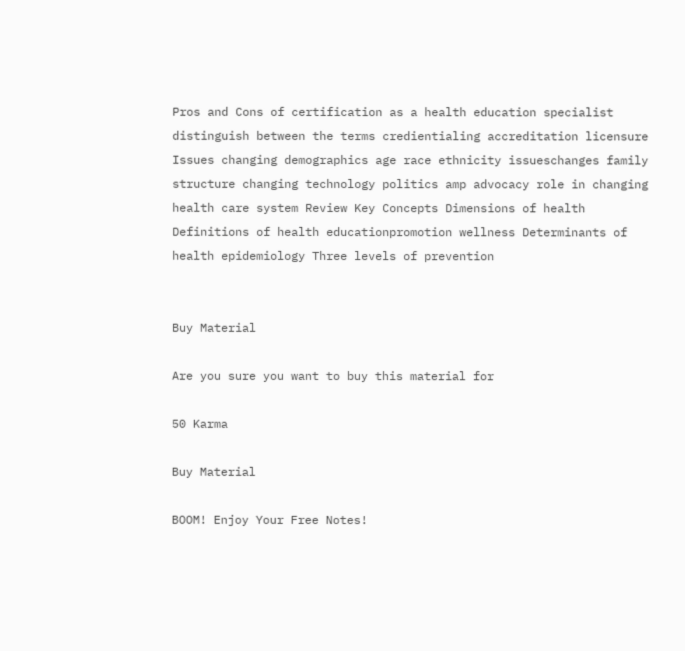Pros and Cons of certification as a health education specialist distinguish between the terms credientialing accreditation licensure Issues changing demographics age race ethnicity issueschanges family structure changing technology politics amp advocacy role in changing health care system Review Key Concepts Dimensions of health Definitions of health educationpromotion wellness Determinants of health epidemiology Three levels of prevention


Buy Material

Are you sure you want to buy this material for

50 Karma

Buy Material

BOOM! Enjoy Your Free Notes!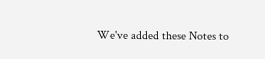We've added these Notes to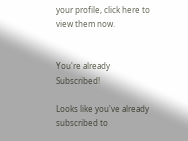your profile, click here to view them now.


You're already Subscribed!

Looks like you've already subscribed to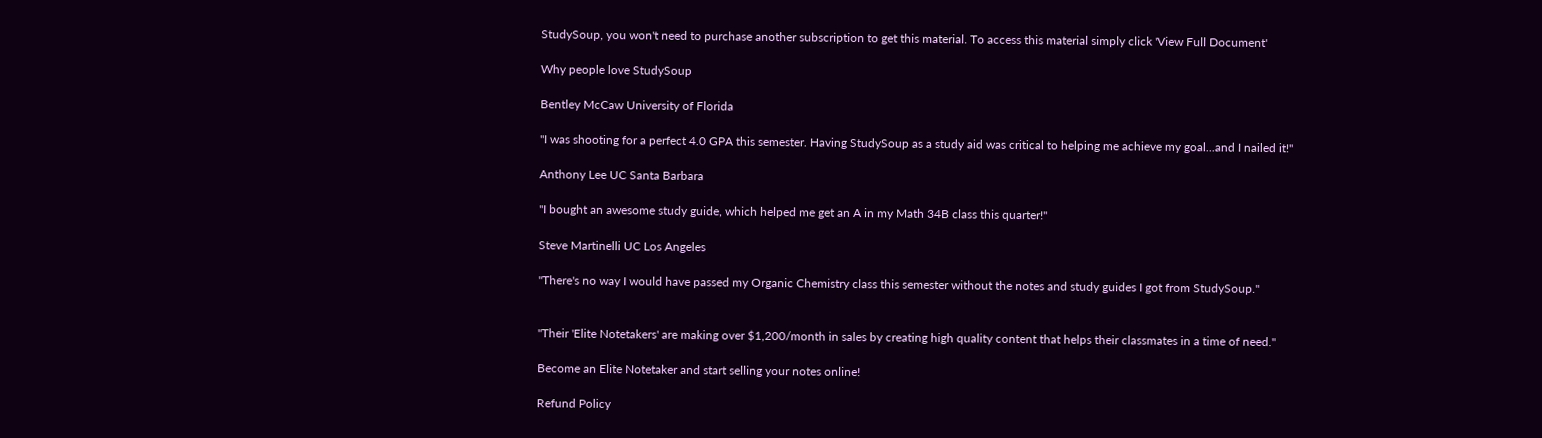StudySoup, you won't need to purchase another subscription to get this material. To access this material simply click 'View Full Document'

Why people love StudySoup

Bentley McCaw University of Florida

"I was shooting for a perfect 4.0 GPA this semester. Having StudySoup as a study aid was critical to helping me achieve my goal...and I nailed it!"

Anthony Lee UC Santa Barbara

"I bought an awesome study guide, which helped me get an A in my Math 34B class this quarter!"

Steve Martinelli UC Los Angeles

"There's no way I would have passed my Organic Chemistry class this semester without the notes and study guides I got from StudySoup."


"Their 'Elite Notetakers' are making over $1,200/month in sales by creating high quality content that helps their classmates in a time of need."

Become an Elite Notetaker and start selling your notes online!

Refund Policy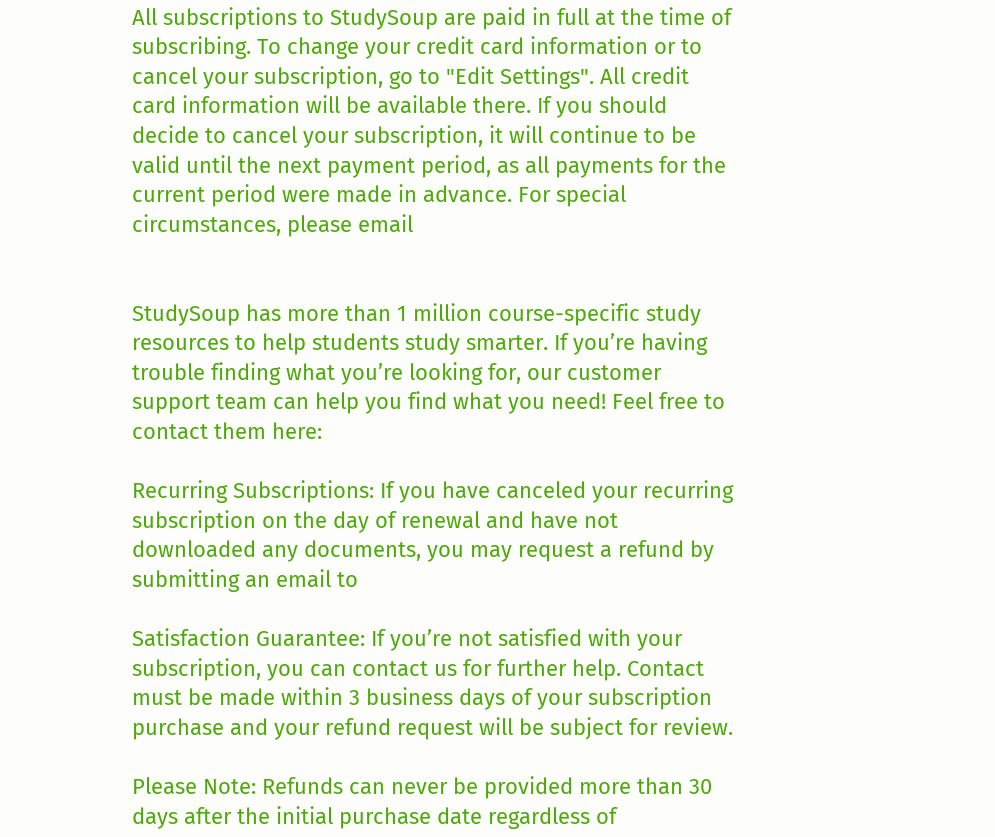All subscriptions to StudySoup are paid in full at the time of subscribing. To change your credit card information or to cancel your subscription, go to "Edit Settings". All credit card information will be available there. If you should decide to cancel your subscription, it will continue to be valid until the next payment period, as all payments for the current period were made in advance. For special circumstances, please email


StudySoup has more than 1 million course-specific study resources to help students study smarter. If you’re having trouble finding what you’re looking for, our customer support team can help you find what you need! Feel free to contact them here:

Recurring Subscriptions: If you have canceled your recurring subscription on the day of renewal and have not downloaded any documents, you may request a refund by submitting an email to

Satisfaction Guarantee: If you’re not satisfied with your subscription, you can contact us for further help. Contact must be made within 3 business days of your subscription purchase and your refund request will be subject for review.

Please Note: Refunds can never be provided more than 30 days after the initial purchase date regardless of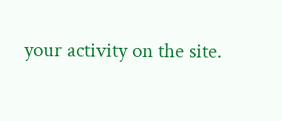your activity on the site.